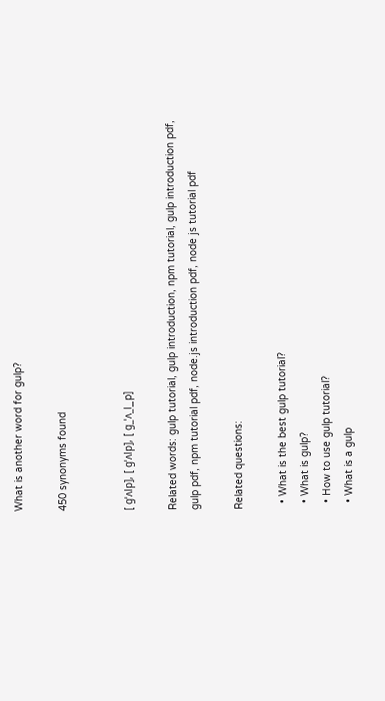What is another word for gulp?

450 synonyms found


[ ɡˈʌlp], [ ɡˈʌlp], [ ɡ_ˈʌ_l_p]

Related words: gulp tutorial, gulp introduction, npm tutorial, gulp introduction pdf, gulp pdf, npm tutorial pdf, node.js introduction pdf, node js tutorial pdf

Related questions:

  • What is the best gulp tutorial?
  • What is gulp?
  • How to use gulp tutorial?
  • What is a gulp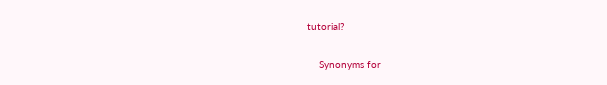tutorial?

    Synonyms for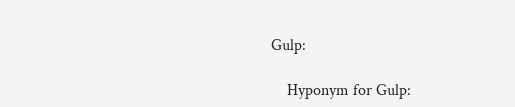Gulp:

    Hyponym for Gulp: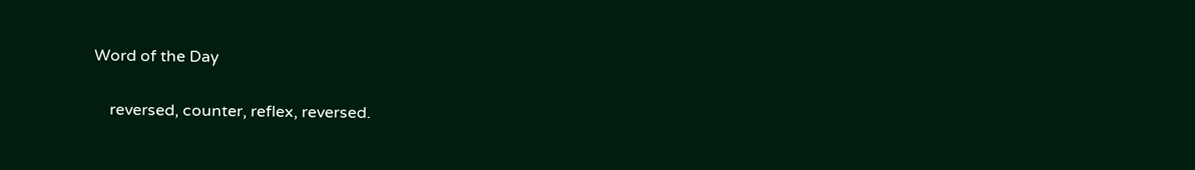Word of the Day

    reversed, counter, reflex, reversed.